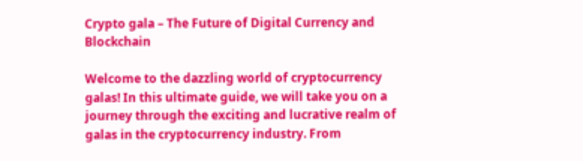Crypto gala – The Future of Digital Currency and Blockchain

Welcome to the dazzling world of cryptocurrency galas! In this ultimate guide, we will take you on a journey through the exciting and lucrative realm of galas in the cryptocurrency industry. From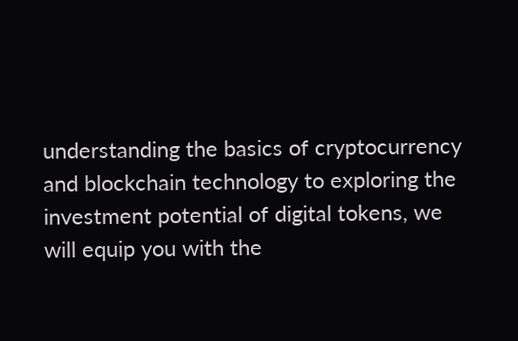understanding the basics of cryptocurrency and blockchain technology to exploring the investment potential of digital tokens, we will equip you with the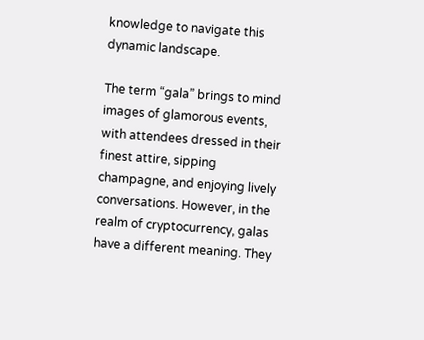knowledge to navigate this dynamic landscape.

The term “gala” brings to mind images of glamorous events, with attendees dressed in their finest attire, sipping champagne, and enjoying lively conversations. However, in the realm of cryptocurrency, galas have a different meaning. They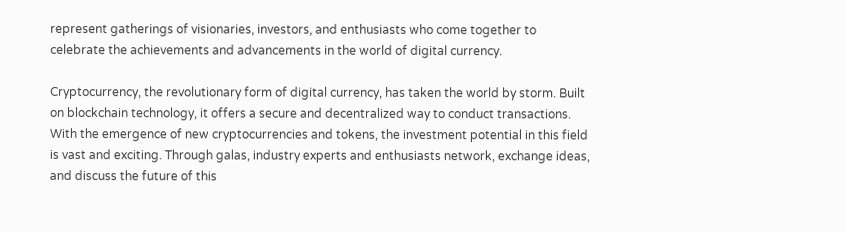represent gatherings of visionaries, investors, and enthusiasts who come together to celebrate the achievements and advancements in the world of digital currency.

Cryptocurrency, the revolutionary form of digital currency, has taken the world by storm. Built on blockchain technology, it offers a secure and decentralized way to conduct transactions. With the emergence of new cryptocurrencies and tokens, the investment potential in this field is vast and exciting. Through galas, industry experts and enthusiasts network, exchange ideas, and discuss the future of this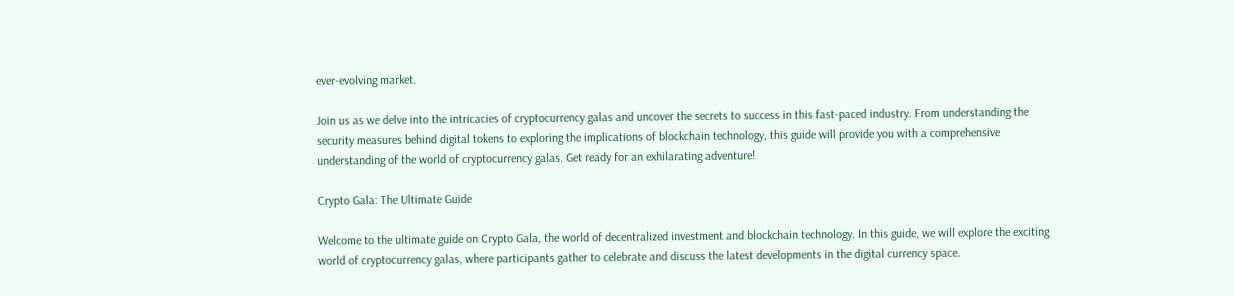ever-evolving market.

Join us as we delve into the intricacies of cryptocurrency galas and uncover the secrets to success in this fast-paced industry. From understanding the security measures behind digital tokens to exploring the implications of blockchain technology, this guide will provide you with a comprehensive understanding of the world of cryptocurrency galas. Get ready for an exhilarating adventure!

Crypto Gala: The Ultimate Guide

Welcome to the ultimate guide on Crypto Gala, the world of decentralized investment and blockchain technology. In this guide, we will explore the exciting world of cryptocurrency galas, where participants gather to celebrate and discuss the latest developments in the digital currency space.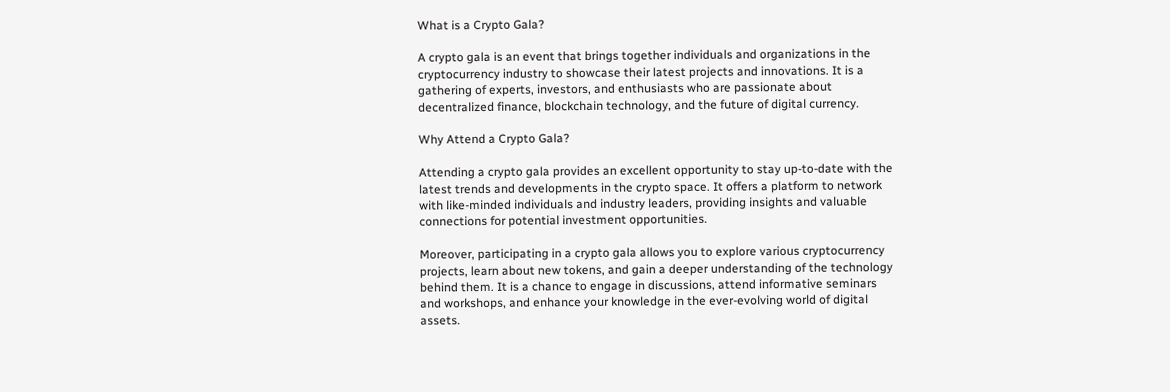What is a Crypto Gala?

A crypto gala is an event that brings together individuals and organizations in the cryptocurrency industry to showcase their latest projects and innovations. It is a gathering of experts, investors, and enthusiasts who are passionate about decentralized finance, blockchain technology, and the future of digital currency.

Why Attend a Crypto Gala?

Attending a crypto gala provides an excellent opportunity to stay up-to-date with the latest trends and developments in the crypto space. It offers a platform to network with like-minded individuals and industry leaders, providing insights and valuable connections for potential investment opportunities.

Moreover, participating in a crypto gala allows you to explore various cryptocurrency projects, learn about new tokens, and gain a deeper understanding of the technology behind them. It is a chance to engage in discussions, attend informative seminars and workshops, and enhance your knowledge in the ever-evolving world of digital assets.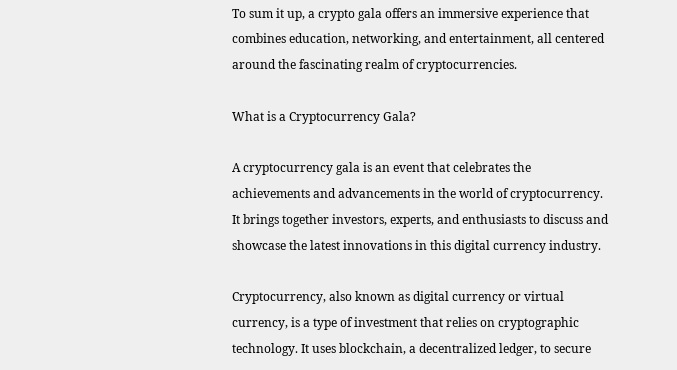To sum it up, a crypto gala offers an immersive experience that combines education, networking, and entertainment, all centered around the fascinating realm of cryptocurrencies.

What is a Cryptocurrency Gala?

A cryptocurrency gala is an event that celebrates the achievements and advancements in the world of cryptocurrency. It brings together investors, experts, and enthusiasts to discuss and showcase the latest innovations in this digital currency industry.

Cryptocurrency, also known as digital currency or virtual currency, is a type of investment that relies on cryptographic technology. It uses blockchain, a decentralized ledger, to secure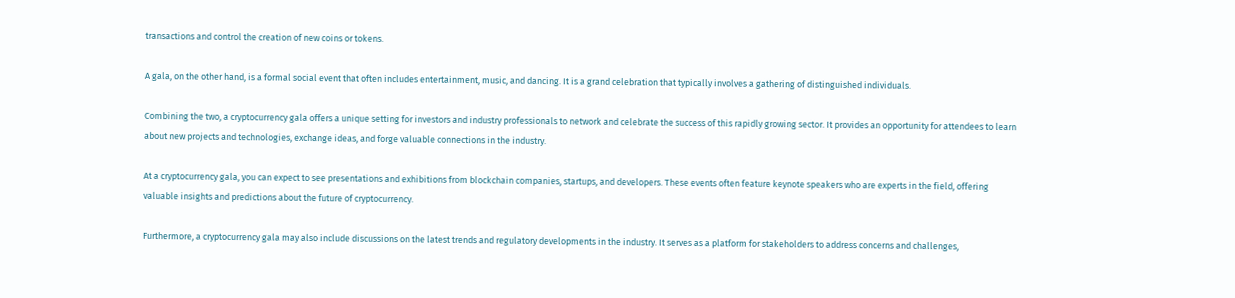transactions and control the creation of new coins or tokens.

A gala, on the other hand, is a formal social event that often includes entertainment, music, and dancing. It is a grand celebration that typically involves a gathering of distinguished individuals.

Combining the two, a cryptocurrency gala offers a unique setting for investors and industry professionals to network and celebrate the success of this rapidly growing sector. It provides an opportunity for attendees to learn about new projects and technologies, exchange ideas, and forge valuable connections in the industry.

At a cryptocurrency gala, you can expect to see presentations and exhibitions from blockchain companies, startups, and developers. These events often feature keynote speakers who are experts in the field, offering valuable insights and predictions about the future of cryptocurrency.

Furthermore, a cryptocurrency gala may also include discussions on the latest trends and regulatory developments in the industry. It serves as a platform for stakeholders to address concerns and challenges,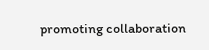promoting collaboration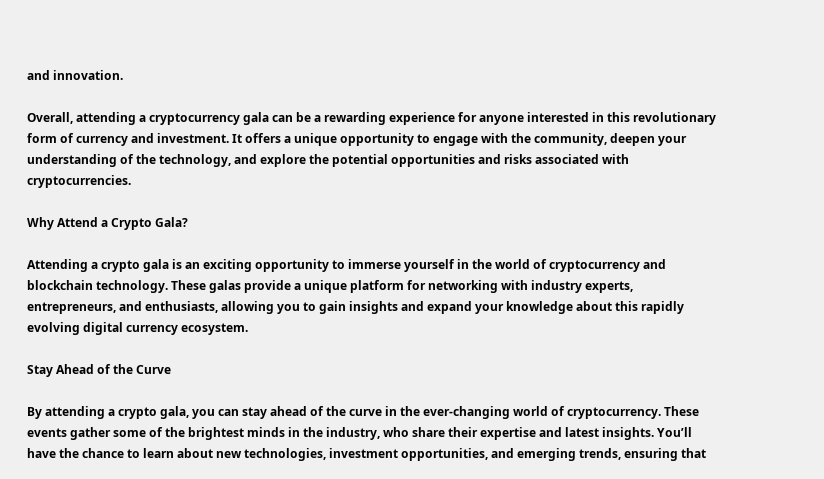and innovation.

Overall, attending a cryptocurrency gala can be a rewarding experience for anyone interested in this revolutionary form of currency and investment. It offers a unique opportunity to engage with the community, deepen your understanding of the technology, and explore the potential opportunities and risks associated with cryptocurrencies.

Why Attend a Crypto Gala?

Attending a crypto gala is an exciting opportunity to immerse yourself in the world of cryptocurrency and blockchain technology. These galas provide a unique platform for networking with industry experts, entrepreneurs, and enthusiasts, allowing you to gain insights and expand your knowledge about this rapidly evolving digital currency ecosystem.

Stay Ahead of the Curve

By attending a crypto gala, you can stay ahead of the curve in the ever-changing world of cryptocurrency. These events gather some of the brightest minds in the industry, who share their expertise and latest insights. You’ll have the chance to learn about new technologies, investment opportunities, and emerging trends, ensuring that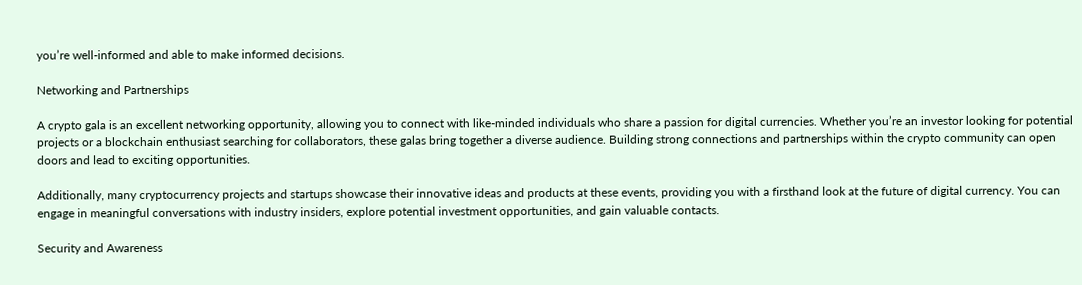you’re well-informed and able to make informed decisions.

Networking and Partnerships

A crypto gala is an excellent networking opportunity, allowing you to connect with like-minded individuals who share a passion for digital currencies. Whether you’re an investor looking for potential projects or a blockchain enthusiast searching for collaborators, these galas bring together a diverse audience. Building strong connections and partnerships within the crypto community can open doors and lead to exciting opportunities.

Additionally, many cryptocurrency projects and startups showcase their innovative ideas and products at these events, providing you with a firsthand look at the future of digital currency. You can engage in meaningful conversations with industry insiders, explore potential investment opportunities, and gain valuable contacts.

Security and Awareness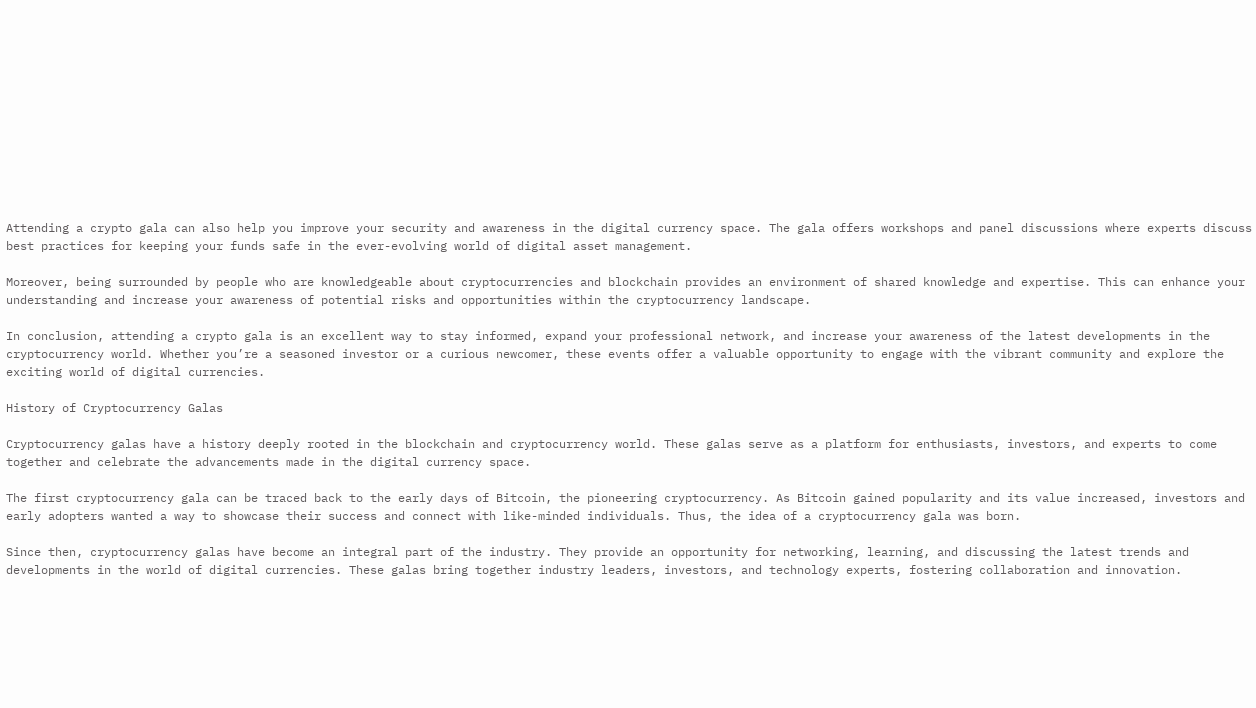Attending a crypto gala can also help you improve your security and awareness in the digital currency space. The gala offers workshops and panel discussions where experts discuss best practices for keeping your funds safe in the ever-evolving world of digital asset management.

Moreover, being surrounded by people who are knowledgeable about cryptocurrencies and blockchain provides an environment of shared knowledge and expertise. This can enhance your understanding and increase your awareness of potential risks and opportunities within the cryptocurrency landscape.

In conclusion, attending a crypto gala is an excellent way to stay informed, expand your professional network, and increase your awareness of the latest developments in the cryptocurrency world. Whether you’re a seasoned investor or a curious newcomer, these events offer a valuable opportunity to engage with the vibrant community and explore the exciting world of digital currencies.

History of Cryptocurrency Galas

Cryptocurrency galas have a history deeply rooted in the blockchain and cryptocurrency world. These galas serve as a platform for enthusiasts, investors, and experts to come together and celebrate the advancements made in the digital currency space.

The first cryptocurrency gala can be traced back to the early days of Bitcoin, the pioneering cryptocurrency. As Bitcoin gained popularity and its value increased, investors and early adopters wanted a way to showcase their success and connect with like-minded individuals. Thus, the idea of a cryptocurrency gala was born.

Since then, cryptocurrency galas have become an integral part of the industry. They provide an opportunity for networking, learning, and discussing the latest trends and developments in the world of digital currencies. These galas bring together industry leaders, investors, and technology experts, fostering collaboration and innovation.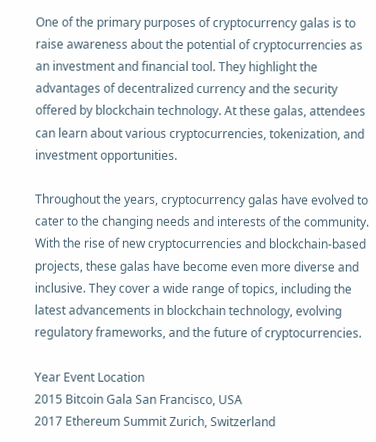One of the primary purposes of cryptocurrency galas is to raise awareness about the potential of cryptocurrencies as an investment and financial tool. They highlight the advantages of decentralized currency and the security offered by blockchain technology. At these galas, attendees can learn about various cryptocurrencies, tokenization, and investment opportunities.

Throughout the years, cryptocurrency galas have evolved to cater to the changing needs and interests of the community. With the rise of new cryptocurrencies and blockchain-based projects, these galas have become even more diverse and inclusive. They cover a wide range of topics, including the latest advancements in blockchain technology, evolving regulatory frameworks, and the future of cryptocurrencies.

Year Event Location
2015 Bitcoin Gala San Francisco, USA
2017 Ethereum Summit Zurich, Switzerland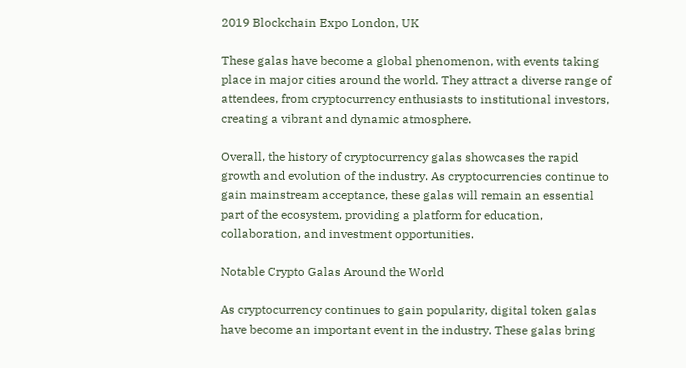2019 Blockchain Expo London, UK

These galas have become a global phenomenon, with events taking place in major cities around the world. They attract a diverse range of attendees, from cryptocurrency enthusiasts to institutional investors, creating a vibrant and dynamic atmosphere.

Overall, the history of cryptocurrency galas showcases the rapid growth and evolution of the industry. As cryptocurrencies continue to gain mainstream acceptance, these galas will remain an essential part of the ecosystem, providing a platform for education, collaboration, and investment opportunities.

Notable Crypto Galas Around the World

As cryptocurrency continues to gain popularity, digital token galas have become an important event in the industry. These galas bring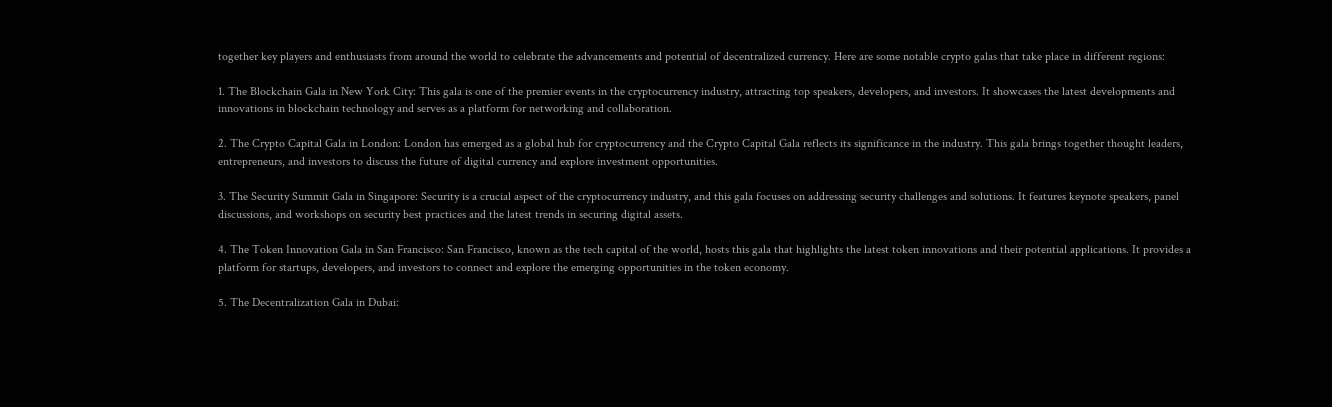together key players and enthusiasts from around the world to celebrate the advancements and potential of decentralized currency. Here are some notable crypto galas that take place in different regions:

1. The Blockchain Gala in New York City: This gala is one of the premier events in the cryptocurrency industry, attracting top speakers, developers, and investors. It showcases the latest developments and innovations in blockchain technology and serves as a platform for networking and collaboration.

2. The Crypto Capital Gala in London: London has emerged as a global hub for cryptocurrency and the Crypto Capital Gala reflects its significance in the industry. This gala brings together thought leaders, entrepreneurs, and investors to discuss the future of digital currency and explore investment opportunities.

3. The Security Summit Gala in Singapore: Security is a crucial aspect of the cryptocurrency industry, and this gala focuses on addressing security challenges and solutions. It features keynote speakers, panel discussions, and workshops on security best practices and the latest trends in securing digital assets.

4. The Token Innovation Gala in San Francisco: San Francisco, known as the tech capital of the world, hosts this gala that highlights the latest token innovations and their potential applications. It provides a platform for startups, developers, and investors to connect and explore the emerging opportunities in the token economy.

5. The Decentralization Gala in Dubai: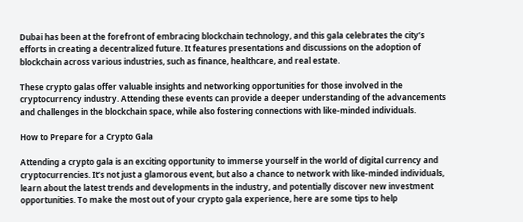Dubai has been at the forefront of embracing blockchain technology, and this gala celebrates the city’s efforts in creating a decentralized future. It features presentations and discussions on the adoption of blockchain across various industries, such as finance, healthcare, and real estate.

These crypto galas offer valuable insights and networking opportunities for those involved in the cryptocurrency industry. Attending these events can provide a deeper understanding of the advancements and challenges in the blockchain space, while also fostering connections with like-minded individuals.

How to Prepare for a Crypto Gala

Attending a crypto gala is an exciting opportunity to immerse yourself in the world of digital currency and cryptocurrencies. It’s not just a glamorous event, but also a chance to network with like-minded individuals, learn about the latest trends and developments in the industry, and potentially discover new investment opportunities. To make the most out of your crypto gala experience, here are some tips to help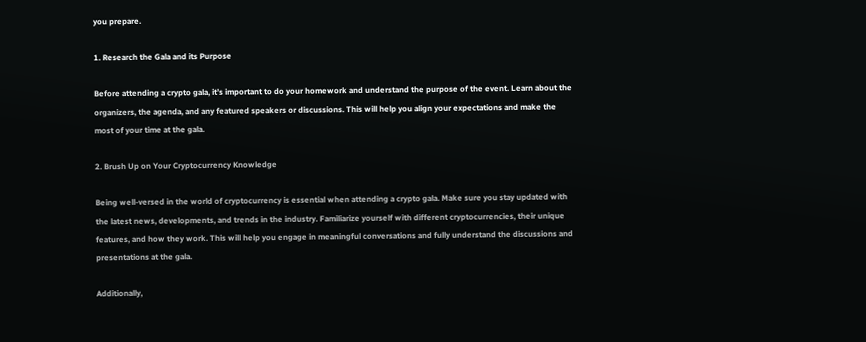you prepare.

1. Research the Gala and its Purpose

Before attending a crypto gala, it’s important to do your homework and understand the purpose of the event. Learn about the organizers, the agenda, and any featured speakers or discussions. This will help you align your expectations and make the most of your time at the gala.

2. Brush Up on Your Cryptocurrency Knowledge

Being well-versed in the world of cryptocurrency is essential when attending a crypto gala. Make sure you stay updated with the latest news, developments, and trends in the industry. Familiarize yourself with different cryptocurrencies, their unique features, and how they work. This will help you engage in meaningful conversations and fully understand the discussions and presentations at the gala.

Additionally,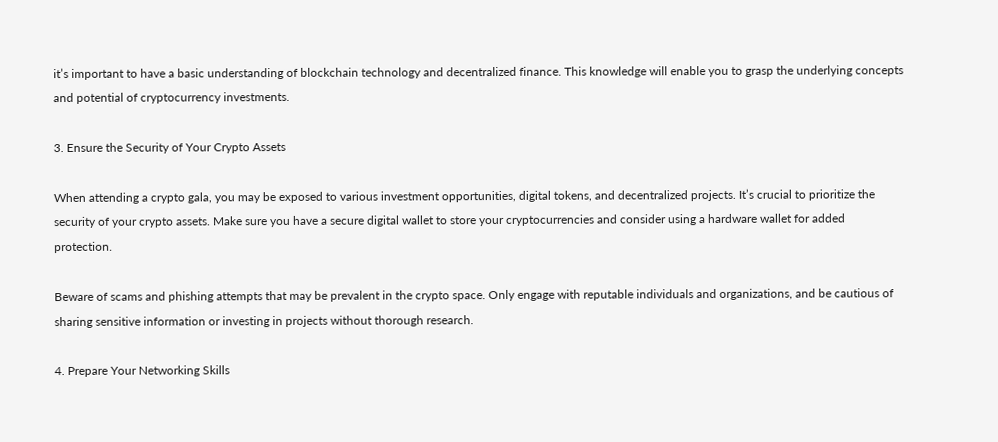it’s important to have a basic understanding of blockchain technology and decentralized finance. This knowledge will enable you to grasp the underlying concepts and potential of cryptocurrency investments.

3. Ensure the Security of Your Crypto Assets

When attending a crypto gala, you may be exposed to various investment opportunities, digital tokens, and decentralized projects. It’s crucial to prioritize the security of your crypto assets. Make sure you have a secure digital wallet to store your cryptocurrencies and consider using a hardware wallet for added protection.

Beware of scams and phishing attempts that may be prevalent in the crypto space. Only engage with reputable individuals and organizations, and be cautious of sharing sensitive information or investing in projects without thorough research.

4. Prepare Your Networking Skills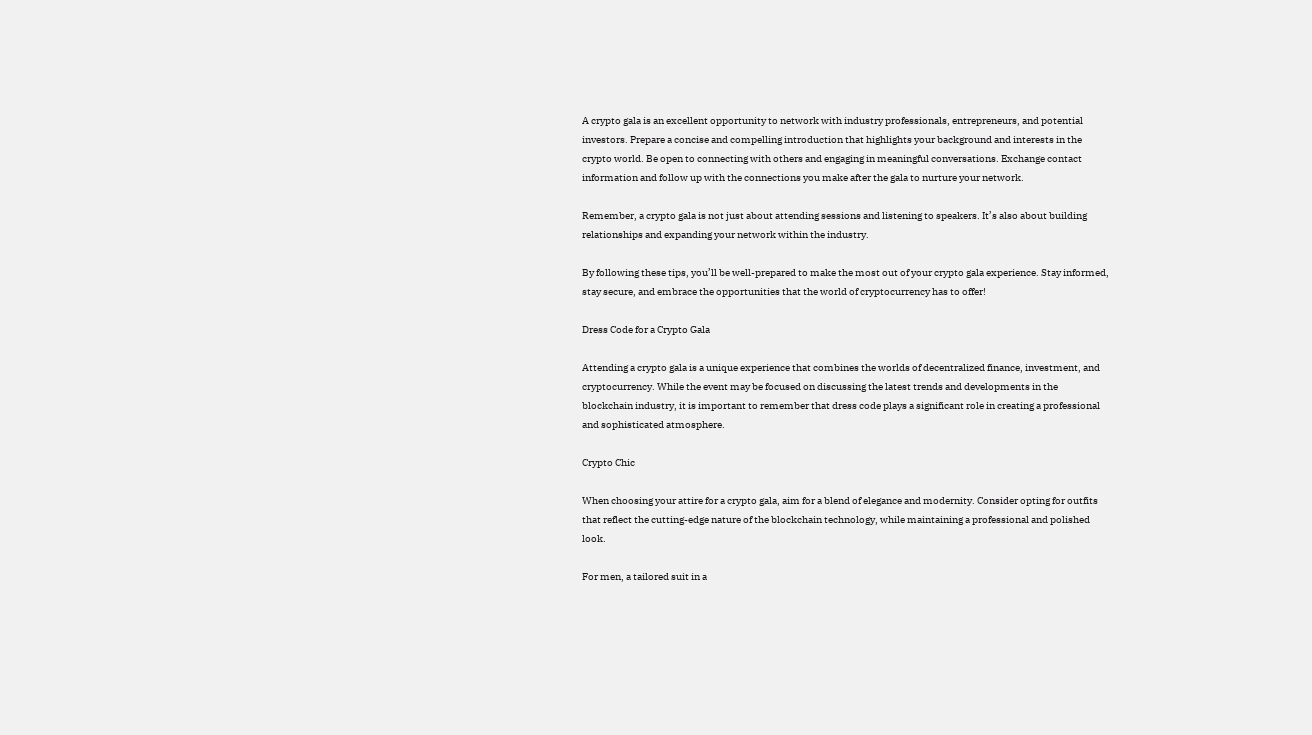A crypto gala is an excellent opportunity to network with industry professionals, entrepreneurs, and potential investors. Prepare a concise and compelling introduction that highlights your background and interests in the crypto world. Be open to connecting with others and engaging in meaningful conversations. Exchange contact information and follow up with the connections you make after the gala to nurture your network.

Remember, a crypto gala is not just about attending sessions and listening to speakers. It’s also about building relationships and expanding your network within the industry.

By following these tips, you’ll be well-prepared to make the most out of your crypto gala experience. Stay informed, stay secure, and embrace the opportunities that the world of cryptocurrency has to offer!

Dress Code for a Crypto Gala

Attending a crypto gala is a unique experience that combines the worlds of decentralized finance, investment, and cryptocurrency. While the event may be focused on discussing the latest trends and developments in the blockchain industry, it is important to remember that dress code plays a significant role in creating a professional and sophisticated atmosphere.

Crypto Chic

When choosing your attire for a crypto gala, aim for a blend of elegance and modernity. Consider opting for outfits that reflect the cutting-edge nature of the blockchain technology, while maintaining a professional and polished look.

For men, a tailored suit in a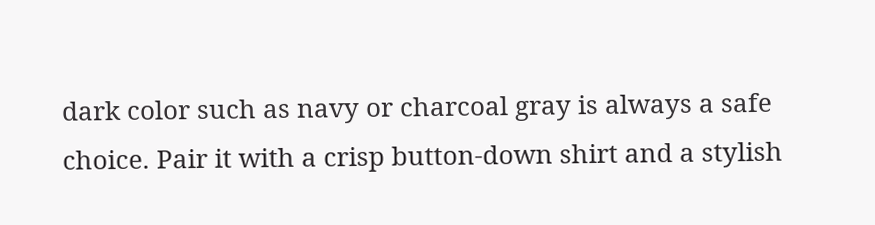dark color such as navy or charcoal gray is always a safe choice. Pair it with a crisp button-down shirt and a stylish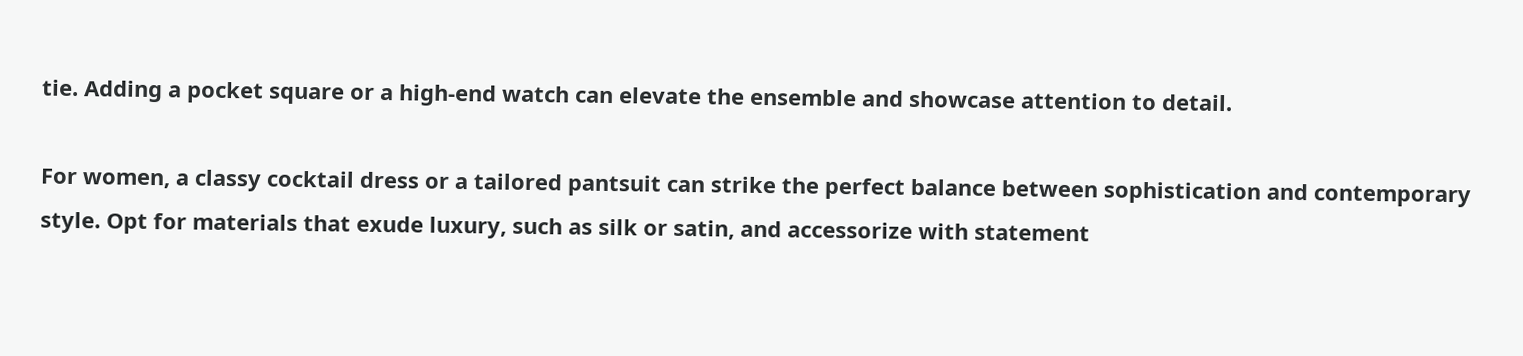tie. Adding a pocket square or a high-end watch can elevate the ensemble and showcase attention to detail.

For women, a classy cocktail dress or a tailored pantsuit can strike the perfect balance between sophistication and contemporary style. Opt for materials that exude luxury, such as silk or satin, and accessorize with statement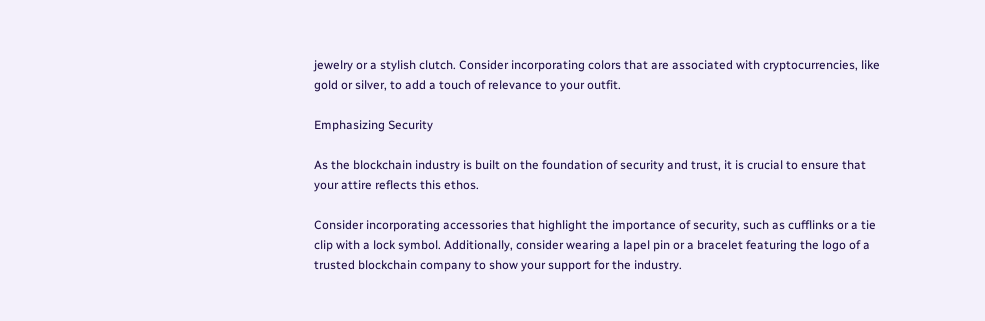jewelry or a stylish clutch. Consider incorporating colors that are associated with cryptocurrencies, like gold or silver, to add a touch of relevance to your outfit.

Emphasizing Security

As the blockchain industry is built on the foundation of security and trust, it is crucial to ensure that your attire reflects this ethos.

Consider incorporating accessories that highlight the importance of security, such as cufflinks or a tie clip with a lock symbol. Additionally, consider wearing a lapel pin or a bracelet featuring the logo of a trusted blockchain company to show your support for the industry.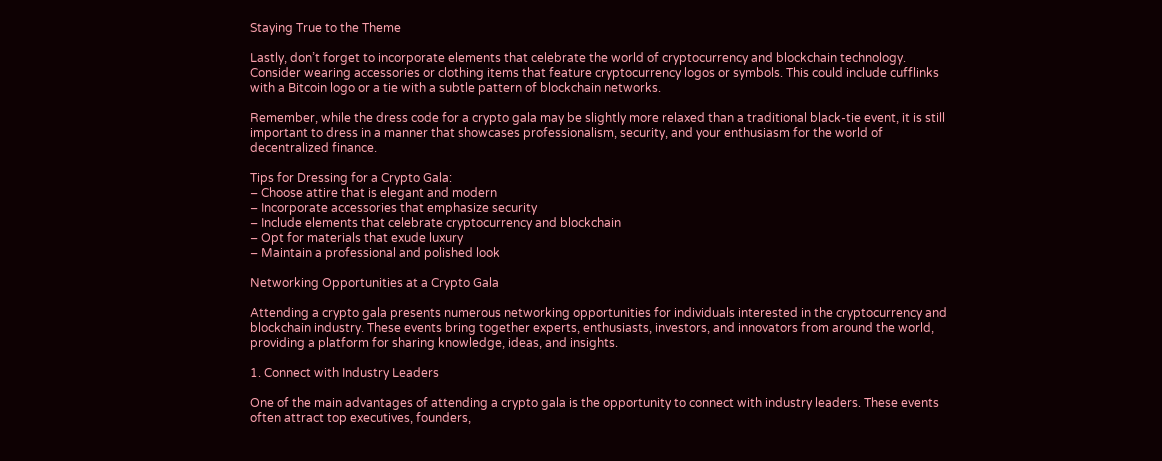Staying True to the Theme

Lastly, don’t forget to incorporate elements that celebrate the world of cryptocurrency and blockchain technology. Consider wearing accessories or clothing items that feature cryptocurrency logos or symbols. This could include cufflinks with a Bitcoin logo or a tie with a subtle pattern of blockchain networks.

Remember, while the dress code for a crypto gala may be slightly more relaxed than a traditional black-tie event, it is still important to dress in a manner that showcases professionalism, security, and your enthusiasm for the world of decentralized finance.

Tips for Dressing for a Crypto Gala:
– Choose attire that is elegant and modern
– Incorporate accessories that emphasize security
– Include elements that celebrate cryptocurrency and blockchain
– Opt for materials that exude luxury
– Maintain a professional and polished look

Networking Opportunities at a Crypto Gala

Attending a crypto gala presents numerous networking opportunities for individuals interested in the cryptocurrency and blockchain industry. These events bring together experts, enthusiasts, investors, and innovators from around the world, providing a platform for sharing knowledge, ideas, and insights.

1. Connect with Industry Leaders

One of the main advantages of attending a crypto gala is the opportunity to connect with industry leaders. These events often attract top executives, founders,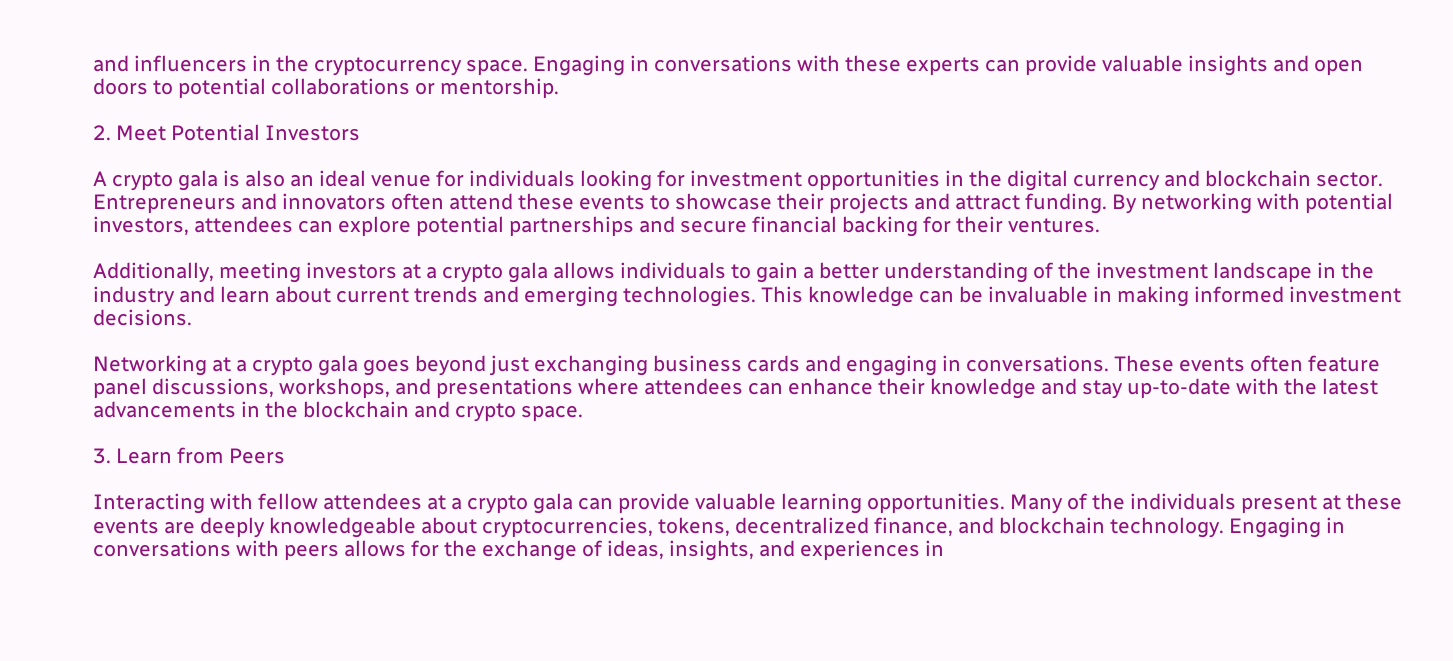and influencers in the cryptocurrency space. Engaging in conversations with these experts can provide valuable insights and open doors to potential collaborations or mentorship.

2. Meet Potential Investors

A crypto gala is also an ideal venue for individuals looking for investment opportunities in the digital currency and blockchain sector. Entrepreneurs and innovators often attend these events to showcase their projects and attract funding. By networking with potential investors, attendees can explore potential partnerships and secure financial backing for their ventures.

Additionally, meeting investors at a crypto gala allows individuals to gain a better understanding of the investment landscape in the industry and learn about current trends and emerging technologies. This knowledge can be invaluable in making informed investment decisions.

Networking at a crypto gala goes beyond just exchanging business cards and engaging in conversations. These events often feature panel discussions, workshops, and presentations where attendees can enhance their knowledge and stay up-to-date with the latest advancements in the blockchain and crypto space.

3. Learn from Peers

Interacting with fellow attendees at a crypto gala can provide valuable learning opportunities. Many of the individuals present at these events are deeply knowledgeable about cryptocurrencies, tokens, decentralized finance, and blockchain technology. Engaging in conversations with peers allows for the exchange of ideas, insights, and experiences in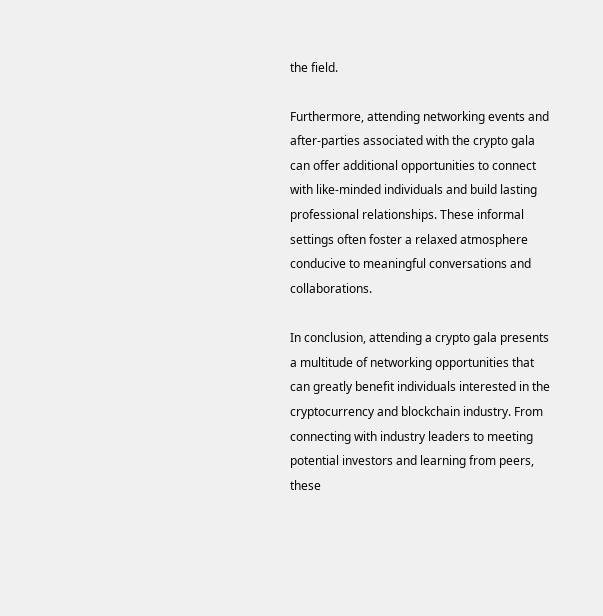the field.

Furthermore, attending networking events and after-parties associated with the crypto gala can offer additional opportunities to connect with like-minded individuals and build lasting professional relationships. These informal settings often foster a relaxed atmosphere conducive to meaningful conversations and collaborations.

In conclusion, attending a crypto gala presents a multitude of networking opportunities that can greatly benefit individuals interested in the cryptocurrency and blockchain industry. From connecting with industry leaders to meeting potential investors and learning from peers, these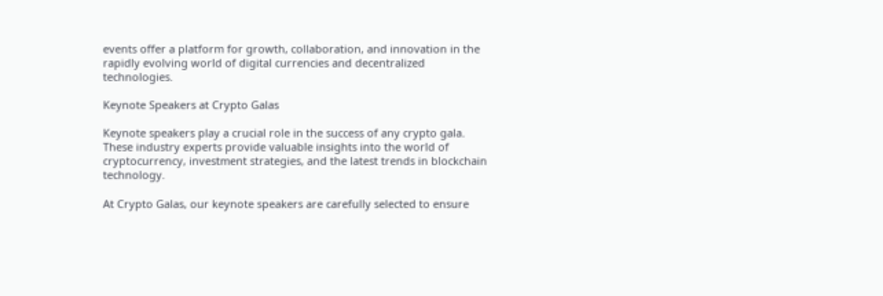events offer a platform for growth, collaboration, and innovation in the rapidly evolving world of digital currencies and decentralized technologies.

Keynote Speakers at Crypto Galas

Keynote speakers play a crucial role in the success of any crypto gala. These industry experts provide valuable insights into the world of cryptocurrency, investment strategies, and the latest trends in blockchain technology.

At Crypto Galas, our keynote speakers are carefully selected to ensure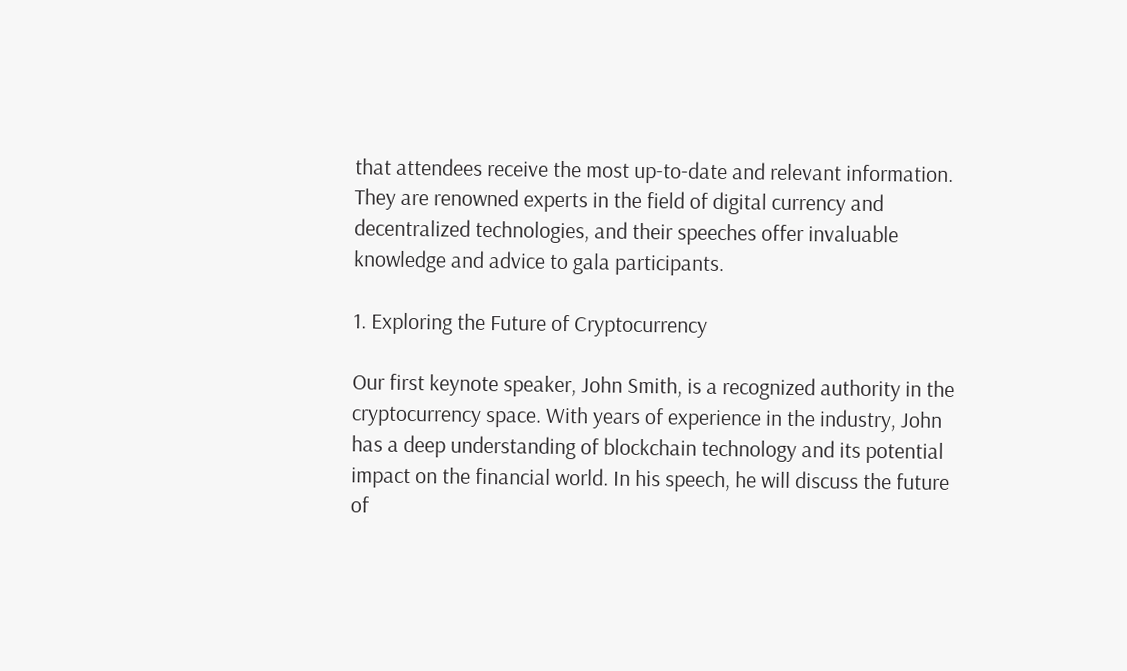that attendees receive the most up-to-date and relevant information. They are renowned experts in the field of digital currency and decentralized technologies, and their speeches offer invaluable knowledge and advice to gala participants.

1. Exploring the Future of Cryptocurrency

Our first keynote speaker, John Smith, is a recognized authority in the cryptocurrency space. With years of experience in the industry, John has a deep understanding of blockchain technology and its potential impact on the financial world. In his speech, he will discuss the future of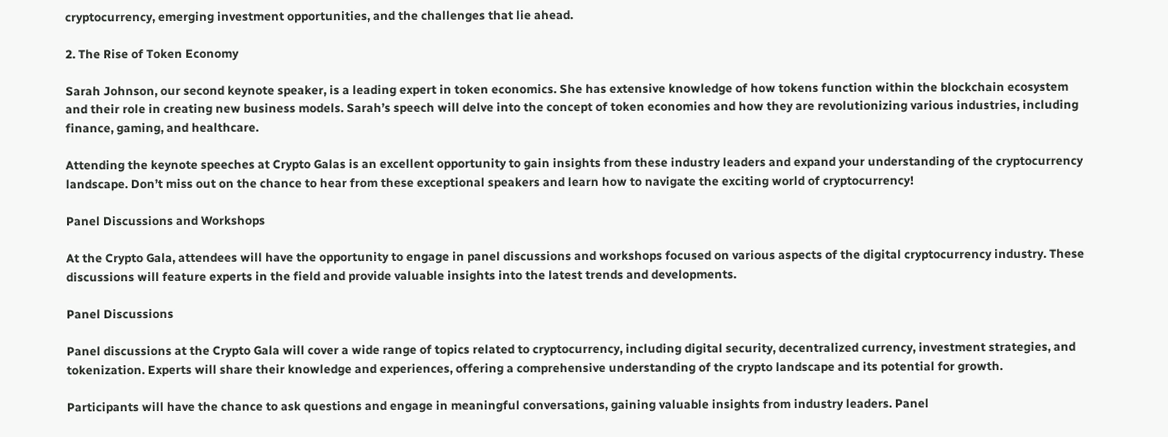cryptocurrency, emerging investment opportunities, and the challenges that lie ahead.

2. The Rise of Token Economy

Sarah Johnson, our second keynote speaker, is a leading expert in token economics. She has extensive knowledge of how tokens function within the blockchain ecosystem and their role in creating new business models. Sarah’s speech will delve into the concept of token economies and how they are revolutionizing various industries, including finance, gaming, and healthcare.

Attending the keynote speeches at Crypto Galas is an excellent opportunity to gain insights from these industry leaders and expand your understanding of the cryptocurrency landscape. Don’t miss out on the chance to hear from these exceptional speakers and learn how to navigate the exciting world of cryptocurrency!

Panel Discussions and Workshops

At the Crypto Gala, attendees will have the opportunity to engage in panel discussions and workshops focused on various aspects of the digital cryptocurrency industry. These discussions will feature experts in the field and provide valuable insights into the latest trends and developments.

Panel Discussions

Panel discussions at the Crypto Gala will cover a wide range of topics related to cryptocurrency, including digital security, decentralized currency, investment strategies, and tokenization. Experts will share their knowledge and experiences, offering a comprehensive understanding of the crypto landscape and its potential for growth.

Participants will have the chance to ask questions and engage in meaningful conversations, gaining valuable insights from industry leaders. Panel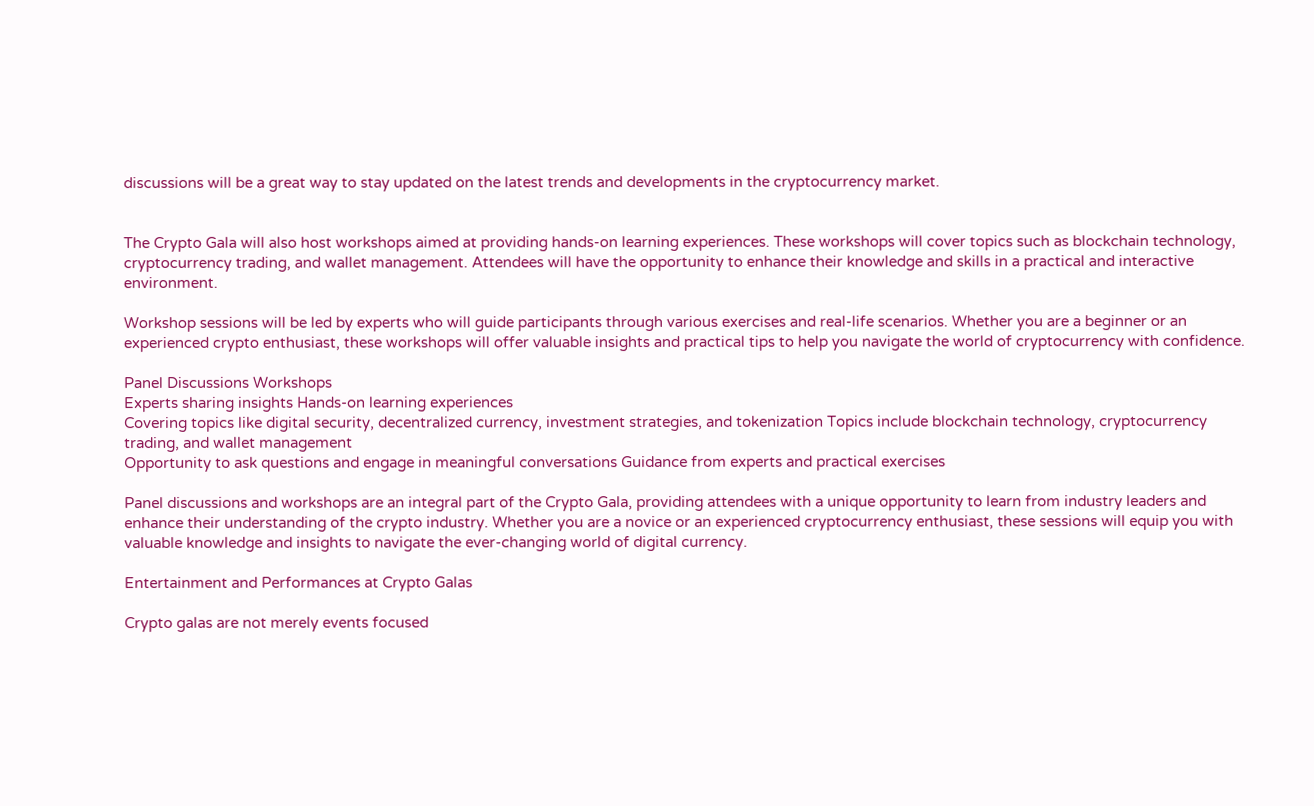discussions will be a great way to stay updated on the latest trends and developments in the cryptocurrency market.


The Crypto Gala will also host workshops aimed at providing hands-on learning experiences. These workshops will cover topics such as blockchain technology, cryptocurrency trading, and wallet management. Attendees will have the opportunity to enhance their knowledge and skills in a practical and interactive environment.

Workshop sessions will be led by experts who will guide participants through various exercises and real-life scenarios. Whether you are a beginner or an experienced crypto enthusiast, these workshops will offer valuable insights and practical tips to help you navigate the world of cryptocurrency with confidence.

Panel Discussions Workshops
Experts sharing insights Hands-on learning experiences
Covering topics like digital security, decentralized currency, investment strategies, and tokenization Topics include blockchain technology, cryptocurrency trading, and wallet management
Opportunity to ask questions and engage in meaningful conversations Guidance from experts and practical exercises

Panel discussions and workshops are an integral part of the Crypto Gala, providing attendees with a unique opportunity to learn from industry leaders and enhance their understanding of the crypto industry. Whether you are a novice or an experienced cryptocurrency enthusiast, these sessions will equip you with valuable knowledge and insights to navigate the ever-changing world of digital currency.

Entertainment and Performances at Crypto Galas

Crypto galas are not merely events focused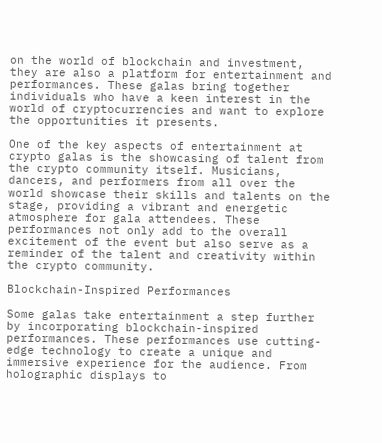on the world of blockchain and investment, they are also a platform for entertainment and performances. These galas bring together individuals who have a keen interest in the world of cryptocurrencies and want to explore the opportunities it presents.

One of the key aspects of entertainment at crypto galas is the showcasing of talent from the crypto community itself. Musicians, dancers, and performers from all over the world showcase their skills and talents on the stage, providing a vibrant and energetic atmosphere for gala attendees. These performances not only add to the overall excitement of the event but also serve as a reminder of the talent and creativity within the crypto community.

Blockchain-Inspired Performances

Some galas take entertainment a step further by incorporating blockchain-inspired performances. These performances use cutting-edge technology to create a unique and immersive experience for the audience. From holographic displays to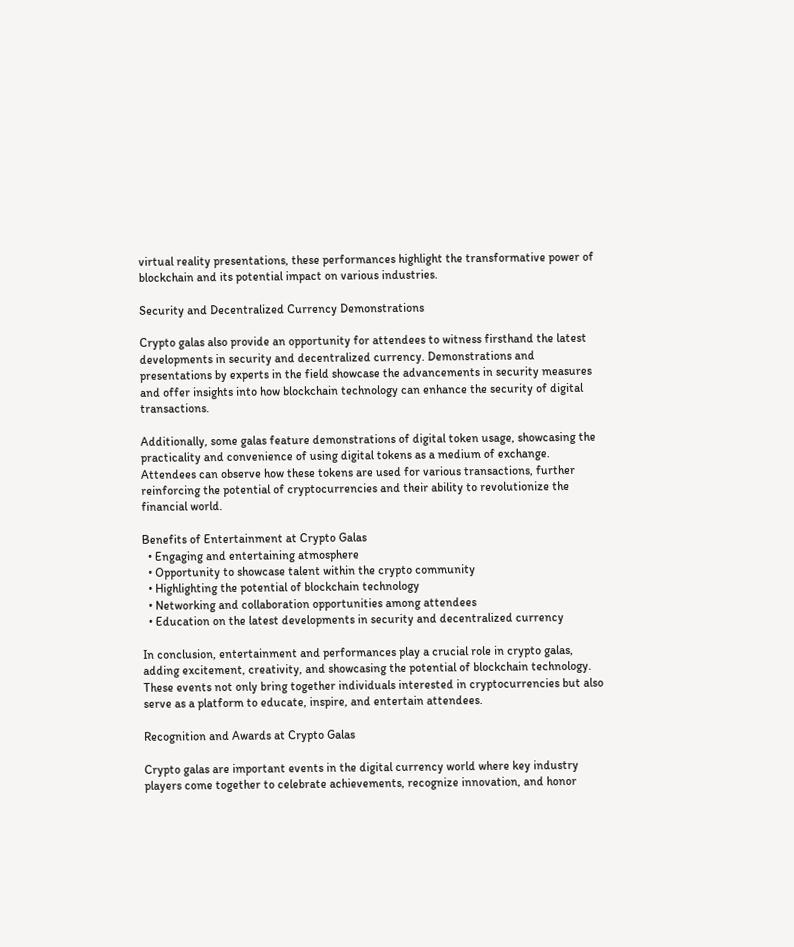virtual reality presentations, these performances highlight the transformative power of blockchain and its potential impact on various industries.

Security and Decentralized Currency Demonstrations

Crypto galas also provide an opportunity for attendees to witness firsthand the latest developments in security and decentralized currency. Demonstrations and presentations by experts in the field showcase the advancements in security measures and offer insights into how blockchain technology can enhance the security of digital transactions.

Additionally, some galas feature demonstrations of digital token usage, showcasing the practicality and convenience of using digital tokens as a medium of exchange. Attendees can observe how these tokens are used for various transactions, further reinforcing the potential of cryptocurrencies and their ability to revolutionize the financial world.

Benefits of Entertainment at Crypto Galas
  • Engaging and entertaining atmosphere
  • Opportunity to showcase talent within the crypto community
  • Highlighting the potential of blockchain technology
  • Networking and collaboration opportunities among attendees
  • Education on the latest developments in security and decentralized currency

In conclusion, entertainment and performances play a crucial role in crypto galas, adding excitement, creativity, and showcasing the potential of blockchain technology. These events not only bring together individuals interested in cryptocurrencies but also serve as a platform to educate, inspire, and entertain attendees.

Recognition and Awards at Crypto Galas

Crypto galas are important events in the digital currency world where key industry players come together to celebrate achievements, recognize innovation, and honor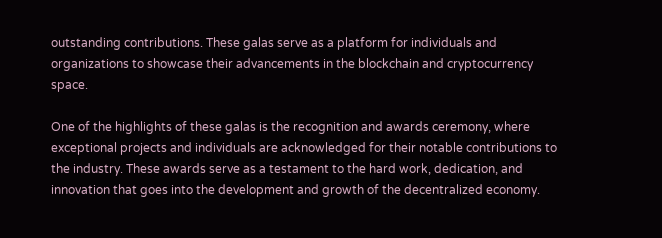outstanding contributions. These galas serve as a platform for individuals and organizations to showcase their advancements in the blockchain and cryptocurrency space.

One of the highlights of these galas is the recognition and awards ceremony, where exceptional projects and individuals are acknowledged for their notable contributions to the industry. These awards serve as a testament to the hard work, dedication, and innovation that goes into the development and growth of the decentralized economy.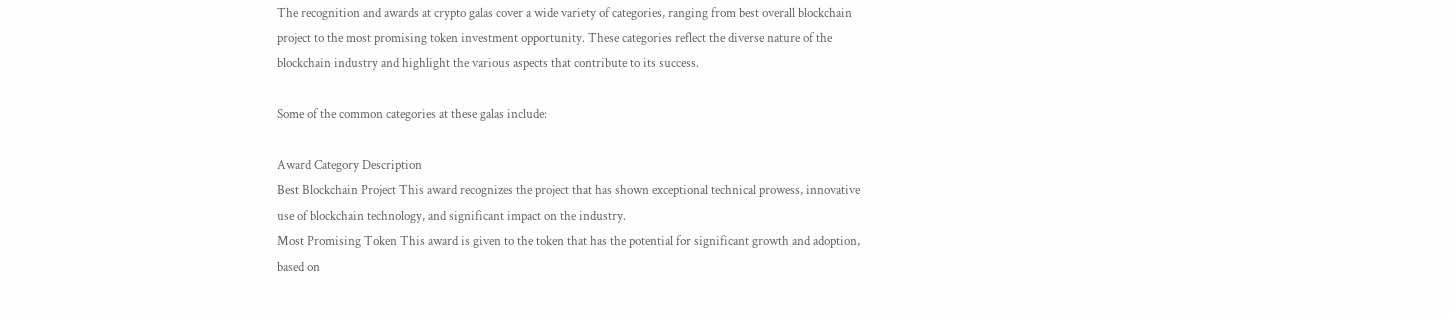The recognition and awards at crypto galas cover a wide variety of categories, ranging from best overall blockchain project to the most promising token investment opportunity. These categories reflect the diverse nature of the blockchain industry and highlight the various aspects that contribute to its success.

Some of the common categories at these galas include:

Award Category Description
Best Blockchain Project This award recognizes the project that has shown exceptional technical prowess, innovative use of blockchain technology, and significant impact on the industry.
Most Promising Token This award is given to the token that has the potential for significant growth and adoption, based on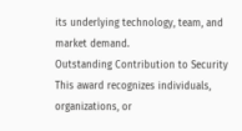its underlying technology, team, and market demand.
Outstanding Contribution to Security This award recognizes individuals, organizations, or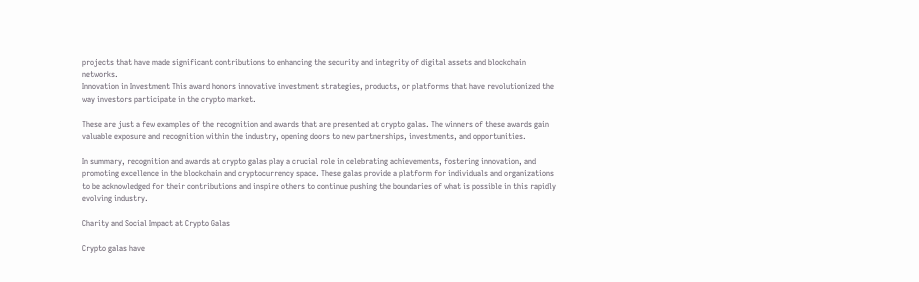projects that have made significant contributions to enhancing the security and integrity of digital assets and blockchain networks.
Innovation in Investment This award honors innovative investment strategies, products, or platforms that have revolutionized the way investors participate in the crypto market.

These are just a few examples of the recognition and awards that are presented at crypto galas. The winners of these awards gain valuable exposure and recognition within the industry, opening doors to new partnerships, investments, and opportunities.

In summary, recognition and awards at crypto galas play a crucial role in celebrating achievements, fostering innovation, and promoting excellence in the blockchain and cryptocurrency space. These galas provide a platform for individuals and organizations to be acknowledged for their contributions and inspire others to continue pushing the boundaries of what is possible in this rapidly evolving industry.

Charity and Social Impact at Crypto Galas

Crypto galas have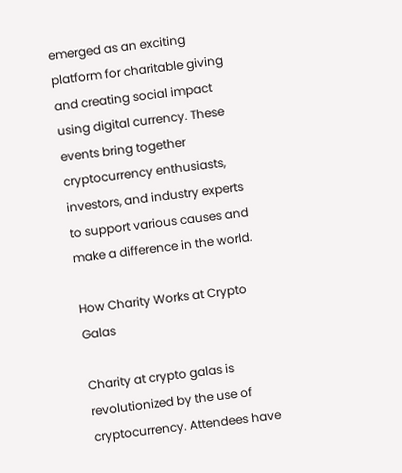emerged as an exciting platform for charitable giving and creating social impact using digital currency. These events bring together cryptocurrency enthusiasts, investors, and industry experts to support various causes and make a difference in the world.

How Charity Works at Crypto Galas

Charity at crypto galas is revolutionized by the use of cryptocurrency. Attendees have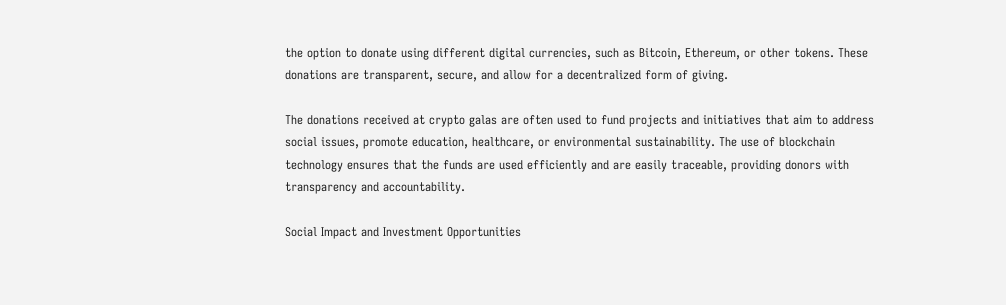the option to donate using different digital currencies, such as Bitcoin, Ethereum, or other tokens. These donations are transparent, secure, and allow for a decentralized form of giving.

The donations received at crypto galas are often used to fund projects and initiatives that aim to address social issues, promote education, healthcare, or environmental sustainability. The use of blockchain technology ensures that the funds are used efficiently and are easily traceable, providing donors with transparency and accountability.

Social Impact and Investment Opportunities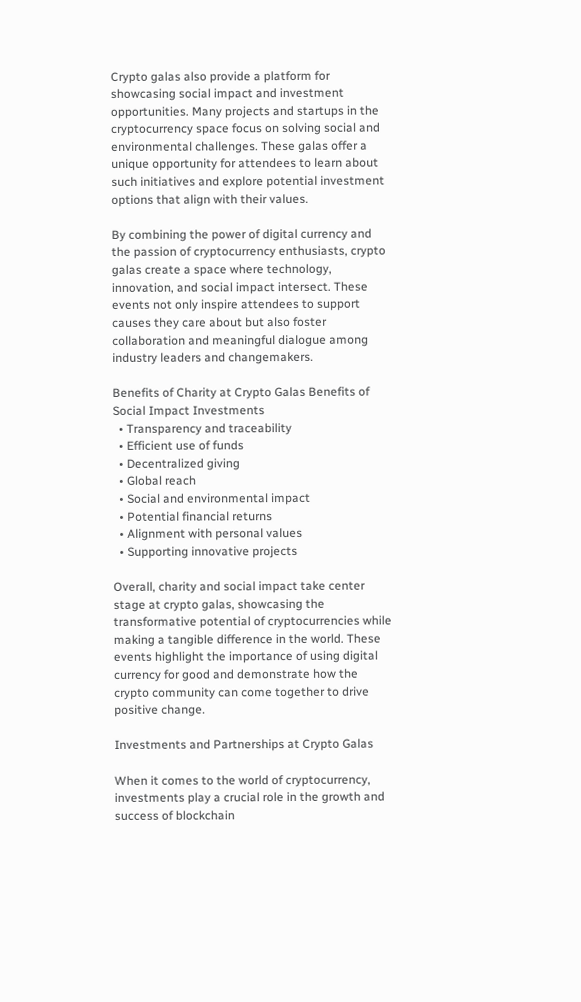Crypto galas also provide a platform for showcasing social impact and investment opportunities. Many projects and startups in the cryptocurrency space focus on solving social and environmental challenges. These galas offer a unique opportunity for attendees to learn about such initiatives and explore potential investment options that align with their values.

By combining the power of digital currency and the passion of cryptocurrency enthusiasts, crypto galas create a space where technology, innovation, and social impact intersect. These events not only inspire attendees to support causes they care about but also foster collaboration and meaningful dialogue among industry leaders and changemakers.

Benefits of Charity at Crypto Galas Benefits of Social Impact Investments
  • Transparency and traceability
  • Efficient use of funds
  • Decentralized giving
  • Global reach
  • Social and environmental impact
  • Potential financial returns
  • Alignment with personal values
  • Supporting innovative projects

Overall, charity and social impact take center stage at crypto galas, showcasing the transformative potential of cryptocurrencies while making a tangible difference in the world. These events highlight the importance of using digital currency for good and demonstrate how the crypto community can come together to drive positive change.

Investments and Partnerships at Crypto Galas

When it comes to the world of cryptocurrency, investments play a crucial role in the growth and success of blockchain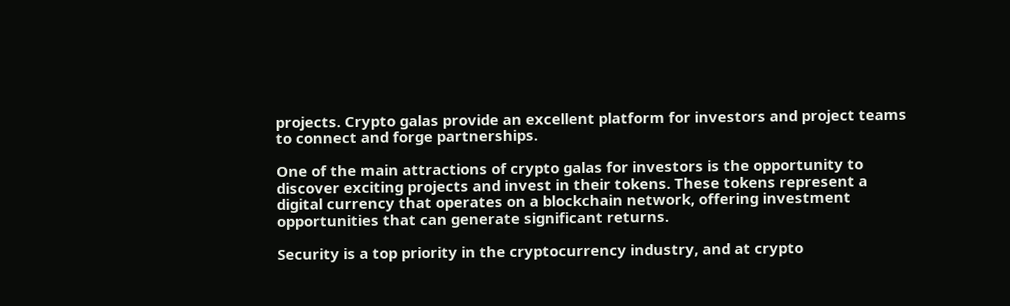projects. Crypto galas provide an excellent platform for investors and project teams to connect and forge partnerships.

One of the main attractions of crypto galas for investors is the opportunity to discover exciting projects and invest in their tokens. These tokens represent a digital currency that operates on a blockchain network, offering investment opportunities that can generate significant returns.

Security is a top priority in the cryptocurrency industry, and at crypto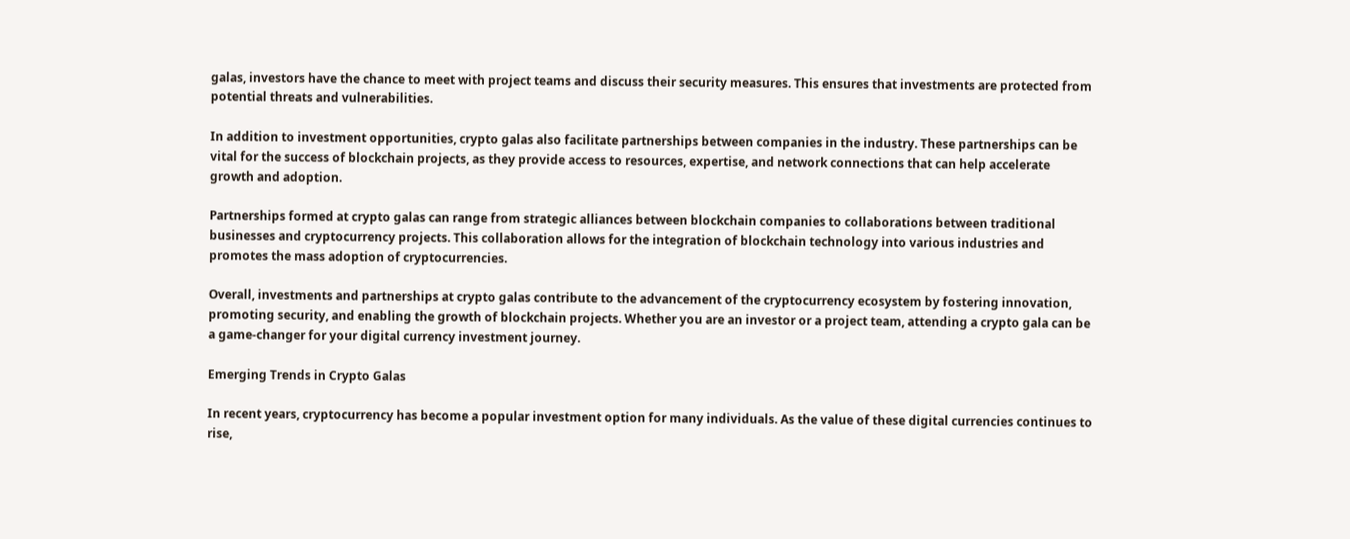galas, investors have the chance to meet with project teams and discuss their security measures. This ensures that investments are protected from potential threats and vulnerabilities.

In addition to investment opportunities, crypto galas also facilitate partnerships between companies in the industry. These partnerships can be vital for the success of blockchain projects, as they provide access to resources, expertise, and network connections that can help accelerate growth and adoption.

Partnerships formed at crypto galas can range from strategic alliances between blockchain companies to collaborations between traditional businesses and cryptocurrency projects. This collaboration allows for the integration of blockchain technology into various industries and promotes the mass adoption of cryptocurrencies.

Overall, investments and partnerships at crypto galas contribute to the advancement of the cryptocurrency ecosystem by fostering innovation, promoting security, and enabling the growth of blockchain projects. Whether you are an investor or a project team, attending a crypto gala can be a game-changer for your digital currency investment journey.

Emerging Trends in Crypto Galas

In recent years, cryptocurrency has become a popular investment option for many individuals. As the value of these digital currencies continues to rise,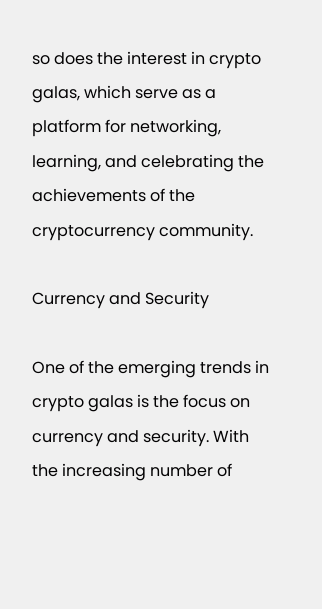so does the interest in crypto galas, which serve as a platform for networking, learning, and celebrating the achievements of the cryptocurrency community.

Currency and Security

One of the emerging trends in crypto galas is the focus on currency and security. With the increasing number of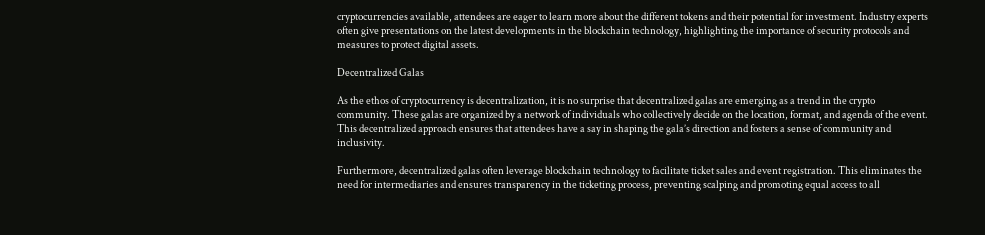cryptocurrencies available, attendees are eager to learn more about the different tokens and their potential for investment. Industry experts often give presentations on the latest developments in the blockchain technology, highlighting the importance of security protocols and measures to protect digital assets.

Decentralized Galas

As the ethos of cryptocurrency is decentralization, it is no surprise that decentralized galas are emerging as a trend in the crypto community. These galas are organized by a network of individuals who collectively decide on the location, format, and agenda of the event. This decentralized approach ensures that attendees have a say in shaping the gala’s direction and fosters a sense of community and inclusivity.

Furthermore, decentralized galas often leverage blockchain technology to facilitate ticket sales and event registration. This eliminates the need for intermediaries and ensures transparency in the ticketing process, preventing scalping and promoting equal access to all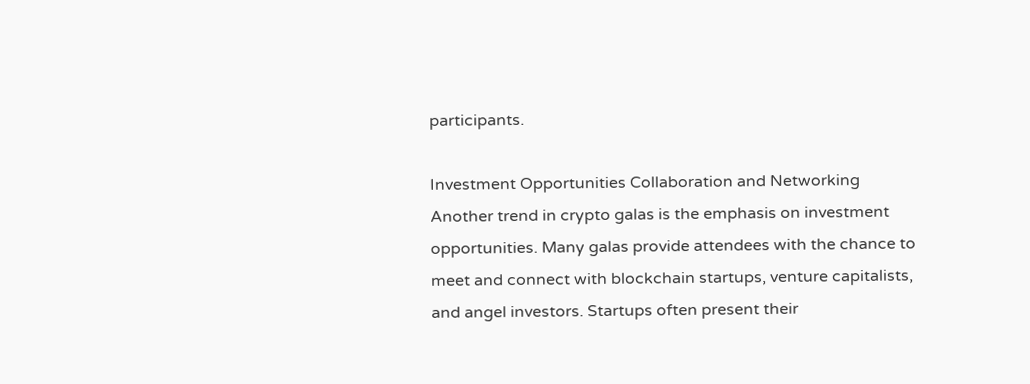participants.

Investment Opportunities Collaboration and Networking
Another trend in crypto galas is the emphasis on investment opportunities. Many galas provide attendees with the chance to meet and connect with blockchain startups, venture capitalists, and angel investors. Startups often present their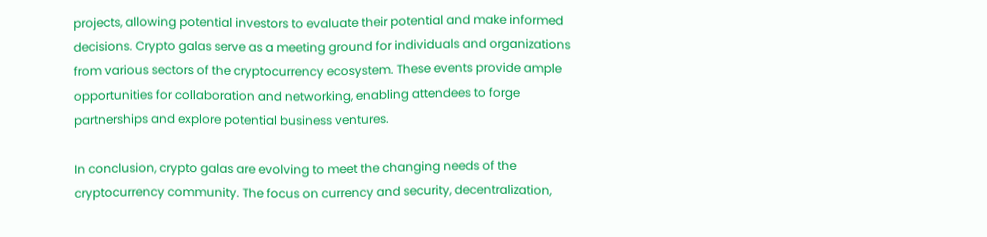projects, allowing potential investors to evaluate their potential and make informed decisions. Crypto galas serve as a meeting ground for individuals and organizations from various sectors of the cryptocurrency ecosystem. These events provide ample opportunities for collaboration and networking, enabling attendees to forge partnerships and explore potential business ventures.

In conclusion, crypto galas are evolving to meet the changing needs of the cryptocurrency community. The focus on currency and security, decentralization,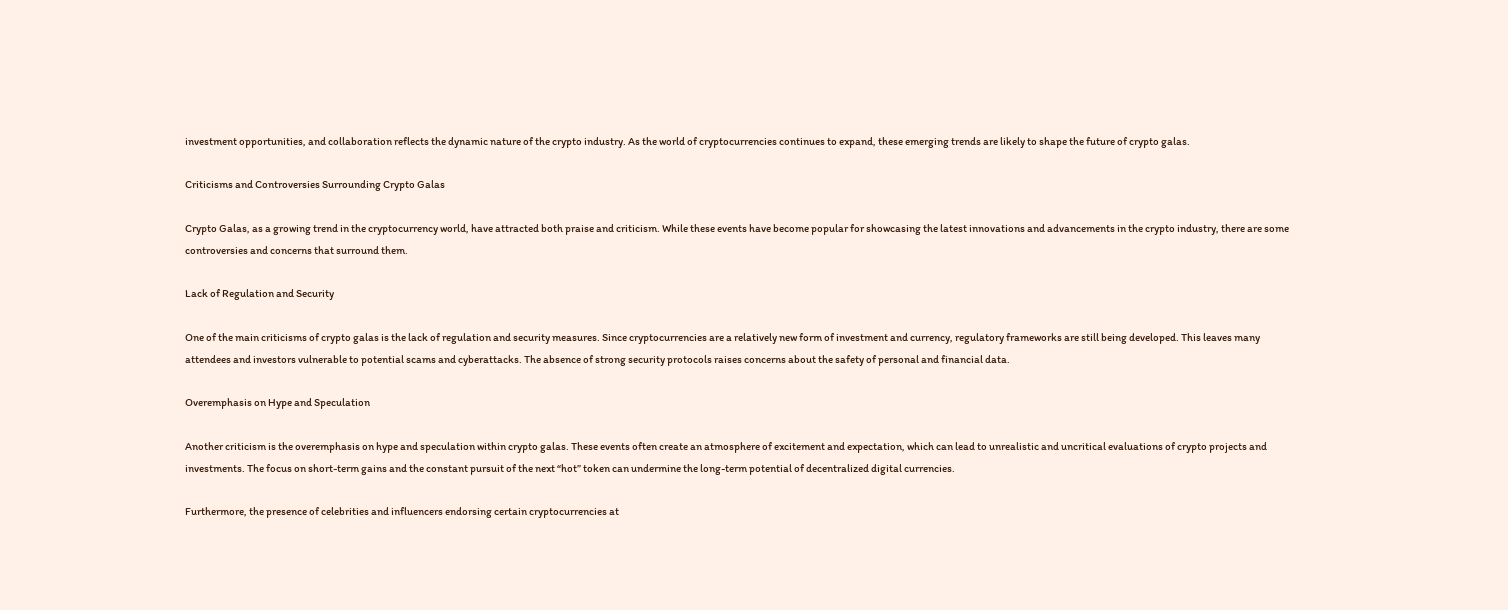investment opportunities, and collaboration reflects the dynamic nature of the crypto industry. As the world of cryptocurrencies continues to expand, these emerging trends are likely to shape the future of crypto galas.

Criticisms and Controversies Surrounding Crypto Galas

Crypto Galas, as a growing trend in the cryptocurrency world, have attracted both praise and criticism. While these events have become popular for showcasing the latest innovations and advancements in the crypto industry, there are some controversies and concerns that surround them.

Lack of Regulation and Security

One of the main criticisms of crypto galas is the lack of regulation and security measures. Since cryptocurrencies are a relatively new form of investment and currency, regulatory frameworks are still being developed. This leaves many attendees and investors vulnerable to potential scams and cyberattacks. The absence of strong security protocols raises concerns about the safety of personal and financial data.

Overemphasis on Hype and Speculation

Another criticism is the overemphasis on hype and speculation within crypto galas. These events often create an atmosphere of excitement and expectation, which can lead to unrealistic and uncritical evaluations of crypto projects and investments. The focus on short-term gains and the constant pursuit of the next “hot” token can undermine the long-term potential of decentralized digital currencies.

Furthermore, the presence of celebrities and influencers endorsing certain cryptocurrencies at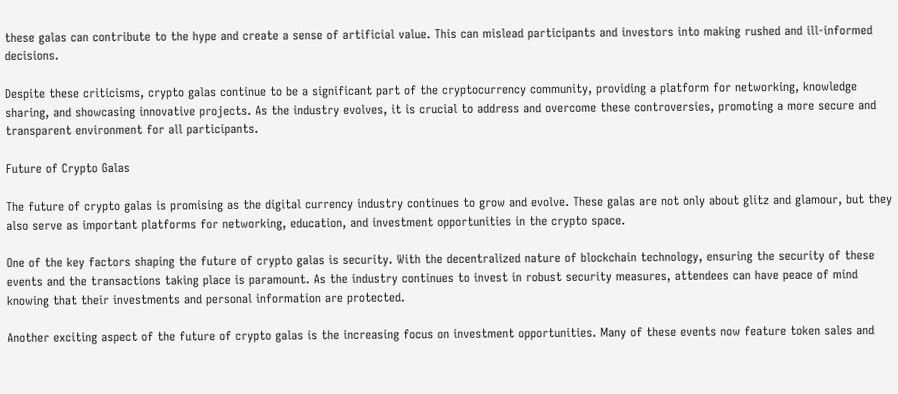these galas can contribute to the hype and create a sense of artificial value. This can mislead participants and investors into making rushed and ill-informed decisions.

Despite these criticisms, crypto galas continue to be a significant part of the cryptocurrency community, providing a platform for networking, knowledge sharing, and showcasing innovative projects. As the industry evolves, it is crucial to address and overcome these controversies, promoting a more secure and transparent environment for all participants.

Future of Crypto Galas

The future of crypto galas is promising as the digital currency industry continues to grow and evolve. These galas are not only about glitz and glamour, but they also serve as important platforms for networking, education, and investment opportunities in the crypto space.

One of the key factors shaping the future of crypto galas is security. With the decentralized nature of blockchain technology, ensuring the security of these events and the transactions taking place is paramount. As the industry continues to invest in robust security measures, attendees can have peace of mind knowing that their investments and personal information are protected.

Another exciting aspect of the future of crypto galas is the increasing focus on investment opportunities. Many of these events now feature token sales and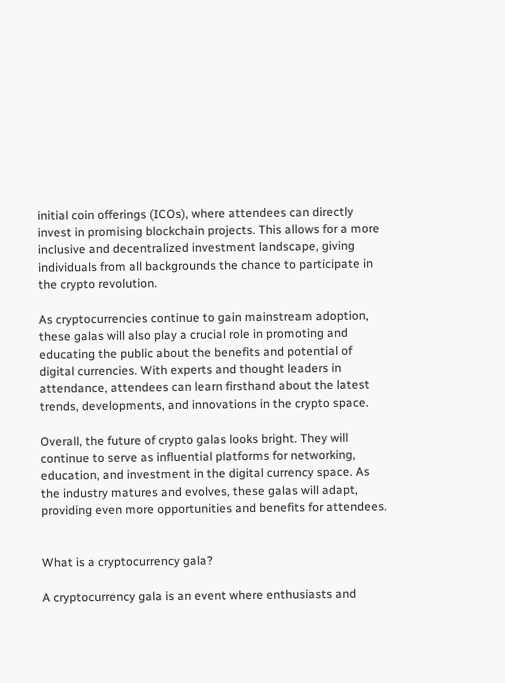initial coin offerings (ICOs), where attendees can directly invest in promising blockchain projects. This allows for a more inclusive and decentralized investment landscape, giving individuals from all backgrounds the chance to participate in the crypto revolution.

As cryptocurrencies continue to gain mainstream adoption, these galas will also play a crucial role in promoting and educating the public about the benefits and potential of digital currencies. With experts and thought leaders in attendance, attendees can learn firsthand about the latest trends, developments, and innovations in the crypto space.

Overall, the future of crypto galas looks bright. They will continue to serve as influential platforms for networking, education, and investment in the digital currency space. As the industry matures and evolves, these galas will adapt, providing even more opportunities and benefits for attendees.


What is a cryptocurrency gala?

A cryptocurrency gala is an event where enthusiasts and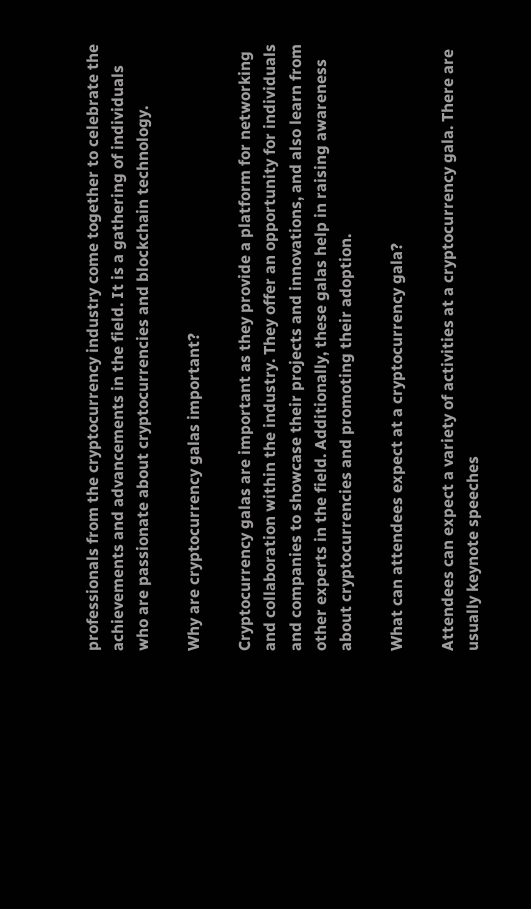professionals from the cryptocurrency industry come together to celebrate the achievements and advancements in the field. It is a gathering of individuals who are passionate about cryptocurrencies and blockchain technology.

Why are cryptocurrency galas important?

Cryptocurrency galas are important as they provide a platform for networking and collaboration within the industry. They offer an opportunity for individuals and companies to showcase their projects and innovations, and also learn from other experts in the field. Additionally, these galas help in raising awareness about cryptocurrencies and promoting their adoption.

What can attendees expect at a cryptocurrency gala?

Attendees can expect a variety of activities at a cryptocurrency gala. There are usually keynote speeches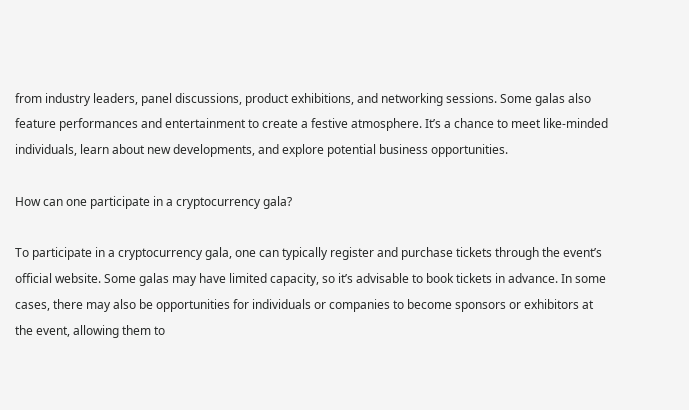from industry leaders, panel discussions, product exhibitions, and networking sessions. Some galas also feature performances and entertainment to create a festive atmosphere. It’s a chance to meet like-minded individuals, learn about new developments, and explore potential business opportunities.

How can one participate in a cryptocurrency gala?

To participate in a cryptocurrency gala, one can typically register and purchase tickets through the event’s official website. Some galas may have limited capacity, so it’s advisable to book tickets in advance. In some cases, there may also be opportunities for individuals or companies to become sponsors or exhibitors at the event, allowing them to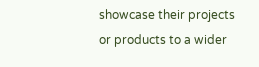showcase their projects or products to a wider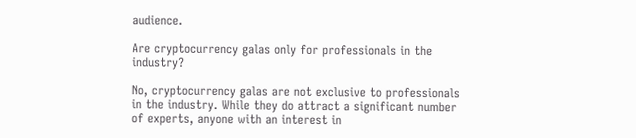audience.

Are cryptocurrency galas only for professionals in the industry?

No, cryptocurrency galas are not exclusive to professionals in the industry. While they do attract a significant number of experts, anyone with an interest in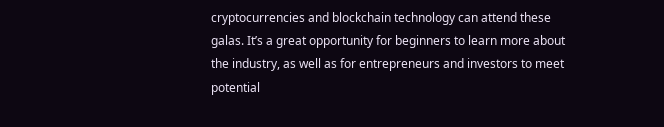cryptocurrencies and blockchain technology can attend these galas. It’s a great opportunity for beginners to learn more about the industry, as well as for entrepreneurs and investors to meet potential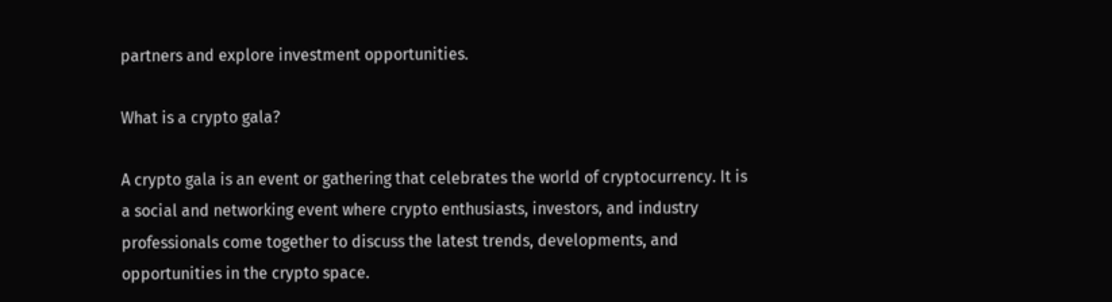partners and explore investment opportunities.

What is a crypto gala?

A crypto gala is an event or gathering that celebrates the world of cryptocurrency. It is a social and networking event where crypto enthusiasts, investors, and industry professionals come together to discuss the latest trends, developments, and opportunities in the crypto space.